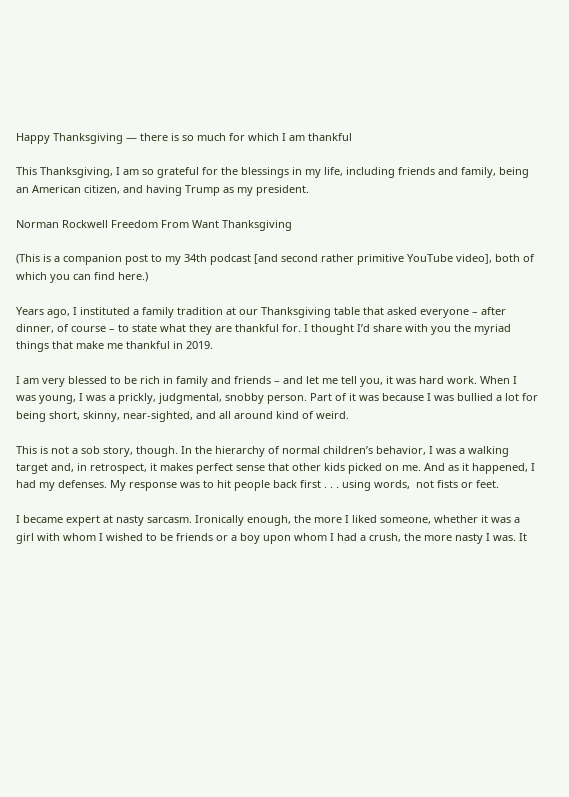Happy Thanksgiving — there is so much for which I am thankful

This Thanksgiving, I am so grateful for the blessings in my life, including friends and family, being an American citizen, and having Trump as my president.

Norman Rockwell Freedom From Want Thanksgiving

(This is a companion post to my 34th podcast [and second rather primitive YouTube video], both of which you can find here.)

Years ago, I instituted a family tradition at our Thanksgiving table that asked everyone – after dinner, of course – to state what they are thankful for. I thought I’d share with you the myriad things that make me thankful in 2019.

I am very blessed to be rich in family and friends – and let me tell you, it was hard work. When I was young, I was a prickly, judgmental, snobby person. Part of it was because I was bullied a lot for being short, skinny, near-sighted, and all around kind of weird.

This is not a sob story, though. In the hierarchy of normal children’s behavior, I was a walking target and, in retrospect, it makes perfect sense that other kids picked on me. And as it happened, I had my defenses. My response was to hit people back first . . . using words,  not fists or feet.

I became expert at nasty sarcasm. Ironically enough, the more I liked someone, whether it was a girl with whom I wished to be friends or a boy upon whom I had a crush, the more nasty I was. It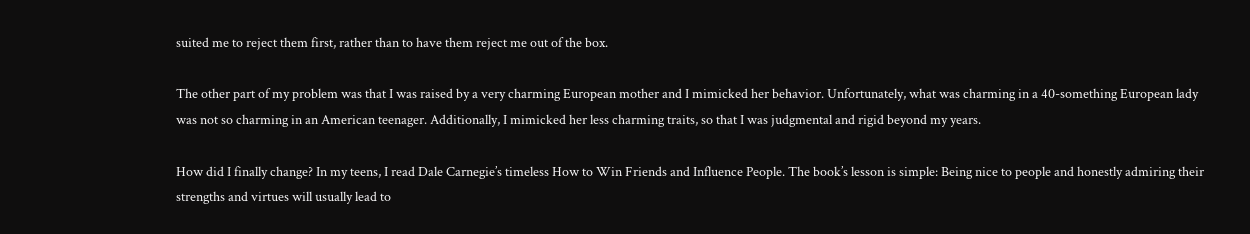suited me to reject them first, rather than to have them reject me out of the box.

The other part of my problem was that I was raised by a very charming European mother and I mimicked her behavior. Unfortunately, what was charming in a 40-something European lady was not so charming in an American teenager. Additionally, I mimicked her less charming traits, so that I was judgmental and rigid beyond my years.

How did I finally change? In my teens, I read Dale Carnegie’s timeless How to Win Friends and Influence People. The book’s lesson is simple: Being nice to people and honestly admiring their strengths and virtues will usually lead to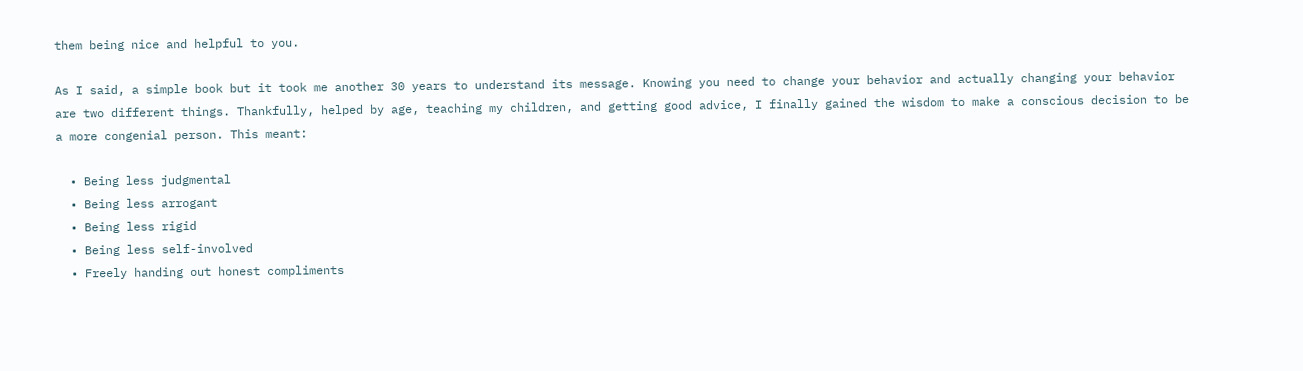them being nice and helpful to you.

As I said, a simple book but it took me another 30 years to understand its message. Knowing you need to change your behavior and actually changing your behavior are two different things. Thankfully, helped by age, teaching my children, and getting good advice, I finally gained the wisdom to make a conscious decision to be a more congenial person. This meant:

  • Being less judgmental
  • Being less arrogant
  • Being less rigid
  • Being less self-involved
  • Freely handing out honest compliments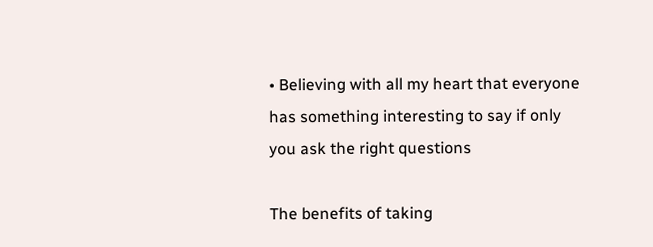• Believing with all my heart that everyone has something interesting to say if only you ask the right questions

The benefits of taking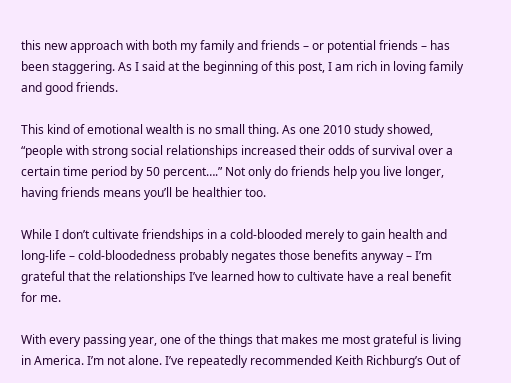this new approach with both my family and friends – or potential friends – has been staggering. As I said at the beginning of this post, I am rich in loving family and good friends.

This kind of emotional wealth is no small thing. As one 2010 study showed, “people with strong social relationships increased their odds of survival over a certain time period by 50 percent….” Not only do friends help you live longer, having friends means you’ll be healthier too.

While I don’t cultivate friendships in a cold-blooded merely to gain health and long-life – cold-bloodedness probably negates those benefits anyway – I’m grateful that the relationships I’ve learned how to cultivate have a real benefit for me.

With every passing year, one of the things that makes me most grateful is living in America. I’m not alone. I’ve repeatedly recommended Keith Richburg’s Out of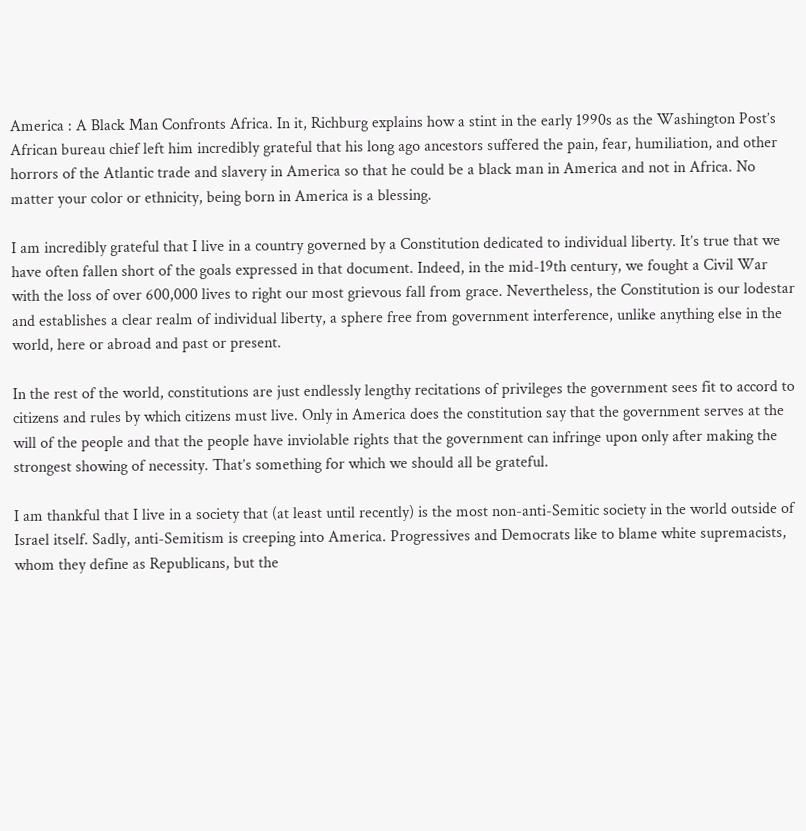America : A Black Man Confronts Africa. In it, Richburg explains how a stint in the early 1990s as the Washington Post’s African bureau chief left him incredibly grateful that his long ago ancestors suffered the pain, fear, humiliation, and other horrors of the Atlantic trade and slavery in America so that he could be a black man in America and not in Africa. No matter your color or ethnicity, being born in America is a blessing.

I am incredibly grateful that I live in a country governed by a Constitution dedicated to individual liberty. It’s true that we have often fallen short of the goals expressed in that document. Indeed, in the mid-19th century, we fought a Civil War with the loss of over 600,000 lives to right our most grievous fall from grace. Nevertheless, the Constitution is our lodestar and establishes a clear realm of individual liberty, a sphere free from government interference, unlike anything else in the world, here or abroad and past or present.

In the rest of the world, constitutions are just endlessly lengthy recitations of privileges the government sees fit to accord to citizens and rules by which citizens must live. Only in America does the constitution say that the government serves at the will of the people and that the people have inviolable rights that the government can infringe upon only after making the strongest showing of necessity. That’s something for which we should all be grateful.

I am thankful that I live in a society that (at least until recently) is the most non-anti-Semitic society in the world outside of Israel itself. Sadly, anti-Semitism is creeping into America. Progressives and Democrats like to blame white supremacists, whom they define as Republicans, but the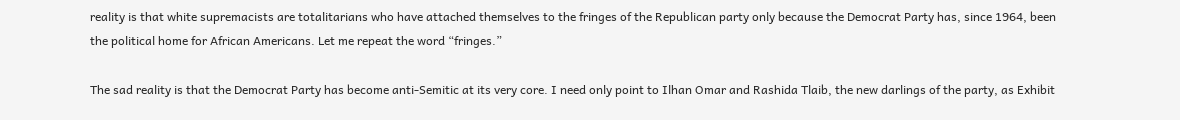reality is that white supremacists are totalitarians who have attached themselves to the fringes of the Republican party only because the Democrat Party has, since 1964, been the political home for African Americans. Let me repeat the word “fringes.”

The sad reality is that the Democrat Party has become anti-Semitic at its very core. I need only point to Ilhan Omar and Rashida Tlaib, the new darlings of the party, as Exhibit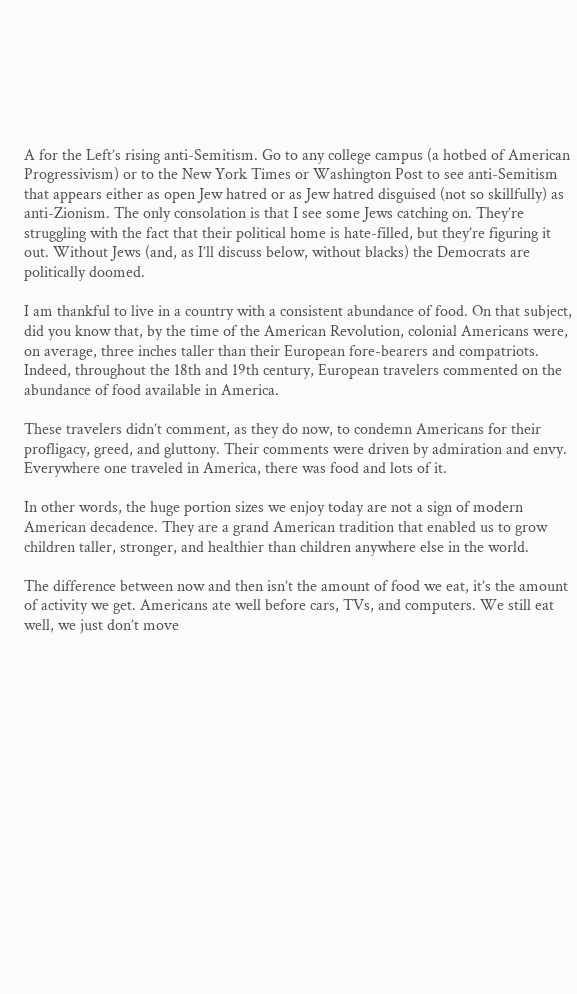A for the Left’s rising anti-Semitism. Go to any college campus (a hotbed of American Progressivism) or to the New York Times or Washington Post to see anti-Semitism that appears either as open Jew hatred or as Jew hatred disguised (not so skillfully) as anti-Zionism. The only consolation is that I see some Jews catching on. They’re struggling with the fact that their political home is hate-filled, but they’re figuring it out. Without Jews (and, as I’ll discuss below, without blacks) the Democrats are politically doomed.

I am thankful to live in a country with a consistent abundance of food. On that subject, did you know that, by the time of the American Revolution, colonial Americans were, on average, three inches taller than their European fore-bearers and compatriots. Indeed, throughout the 18th and 19th century, European travelers commented on the abundance of food available in America.

These travelers didn’t comment, as they do now, to condemn Americans for their profligacy, greed, and gluttony. Their comments were driven by admiration and envy. Everywhere one traveled in America, there was food and lots of it.

In other words, the huge portion sizes we enjoy today are not a sign of modern American decadence. They are a grand American tradition that enabled us to grow children taller, stronger, and healthier than children anywhere else in the world.

The difference between now and then isn’t the amount of food we eat, it’s the amount of activity we get. Americans ate well before cars, TVs, and computers. We still eat well, we just don’t move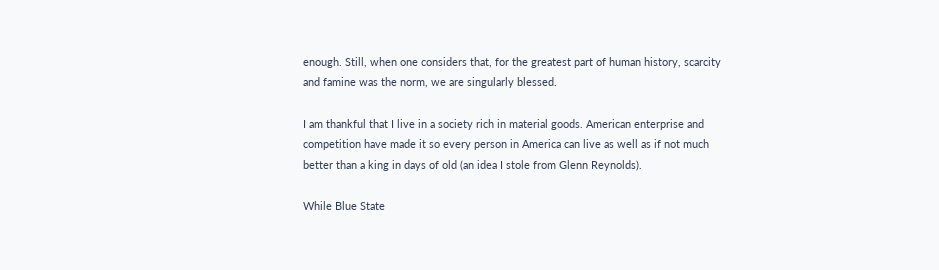enough. Still, when one considers that, for the greatest part of human history, scarcity and famine was the norm, we are singularly blessed.

I am thankful that I live in a society rich in material goods. American enterprise and competition have made it so every person in America can live as well as if not much better than a king in days of old (an idea I stole from Glenn Reynolds).

While Blue State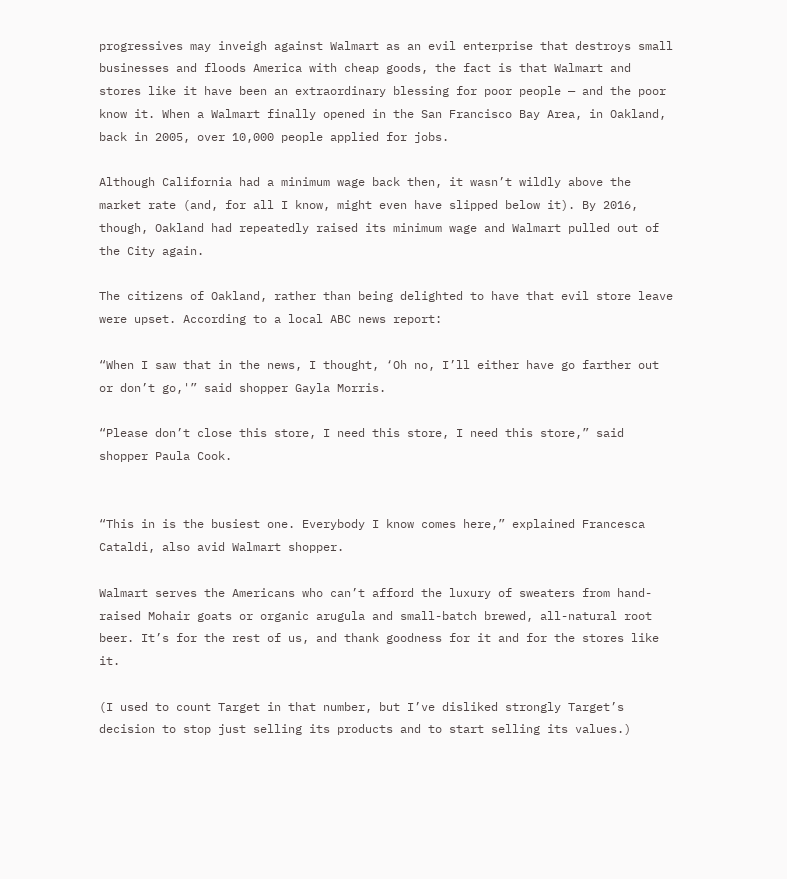progressives may inveigh against Walmart as an evil enterprise that destroys small businesses and floods America with cheap goods, the fact is that Walmart and stores like it have been an extraordinary blessing for poor people — and the poor know it. When a Walmart finally opened in the San Francisco Bay Area, in Oakland, back in 2005, over 10,000 people applied for jobs.

Although California had a minimum wage back then, it wasn’t wildly above the market rate (and, for all I know, might even have slipped below it). By 2016, though, Oakland had repeatedly raised its minimum wage and Walmart pulled out of the City again.

The citizens of Oakland, rather than being delighted to have that evil store leave were upset. According to a local ABC news report:

“When I saw that in the news, I thought, ‘Oh no, I’ll either have go farther out or don’t go,'” said shopper Gayla Morris.

“Please don’t close this store, I need this store, I need this store,” said shopper Paula Cook.


“This in is the busiest one. Everybody I know comes here,” explained Francesca Cataldi, also avid Walmart shopper.

Walmart serves the Americans who can’t afford the luxury of sweaters from hand-raised Mohair goats or organic arugula and small-batch brewed, all-natural root beer. It’s for the rest of us, and thank goodness for it and for the stores like it.

(I used to count Target in that number, but I’ve disliked strongly Target’s decision to stop just selling its products and to start selling its values.)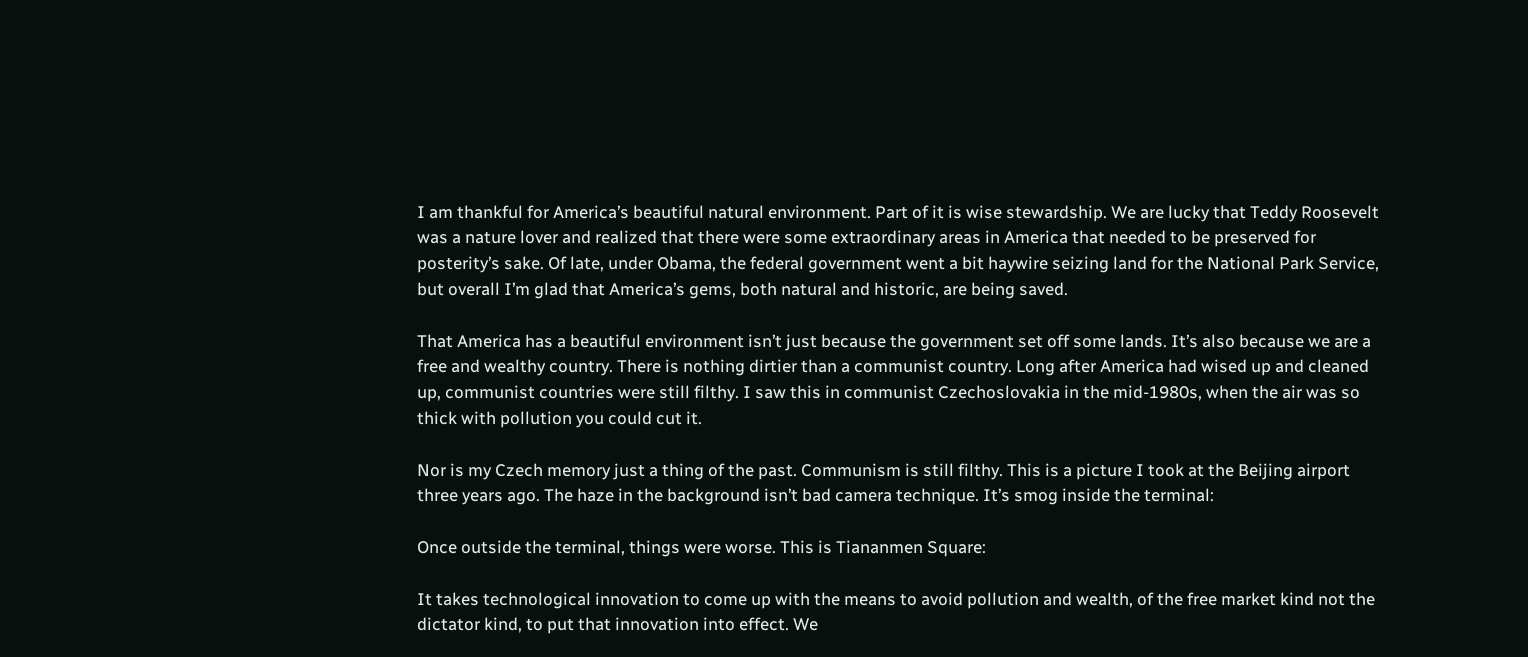I am thankful for America’s beautiful natural environment. Part of it is wise stewardship. We are lucky that Teddy Roosevelt was a nature lover and realized that there were some extraordinary areas in America that needed to be preserved for posterity’s sake. Of late, under Obama, the federal government went a bit haywire seizing land for the National Park Service, but overall I’m glad that America’s gems, both natural and historic, are being saved.

That America has a beautiful environment isn’t just because the government set off some lands. It’s also because we are a free and wealthy country. There is nothing dirtier than a communist country. Long after America had wised up and cleaned up, communist countries were still filthy. I saw this in communist Czechoslovakia in the mid-1980s, when the air was so thick with pollution you could cut it.

Nor is my Czech memory just a thing of the past. Communism is still filthy. This is a picture I took at the Beijing airport three years ago. The haze in the background isn’t bad camera technique. It’s smog inside the terminal:

Once outside the terminal, things were worse. This is Tiananmen Square:

It takes technological innovation to come up with the means to avoid pollution and wealth, of the free market kind not the dictator kind, to put that innovation into effect. We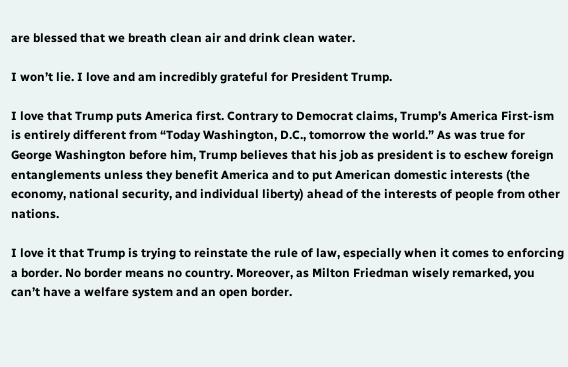are blessed that we breath clean air and drink clean water.

I won’t lie. I love and am incredibly grateful for President Trump.

I love that Trump puts America first. Contrary to Democrat claims, Trump’s America First-ism is entirely different from “Today Washington, D.C., tomorrow the world.” As was true for George Washington before him, Trump believes that his job as president is to eschew foreign entanglements unless they benefit America and to put American domestic interests (the economy, national security, and individual liberty) ahead of the interests of people from other nations.

I love it that Trump is trying to reinstate the rule of law, especially when it comes to enforcing a border. No border means no country. Moreover, as Milton Friedman wisely remarked, you can’t have a welfare system and an open border.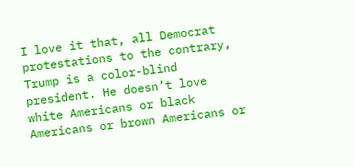I love it that, all Democrat protestations to the contrary, Trump is a color-blind president. He doesn’t love white Americans or black Americans or brown Americans or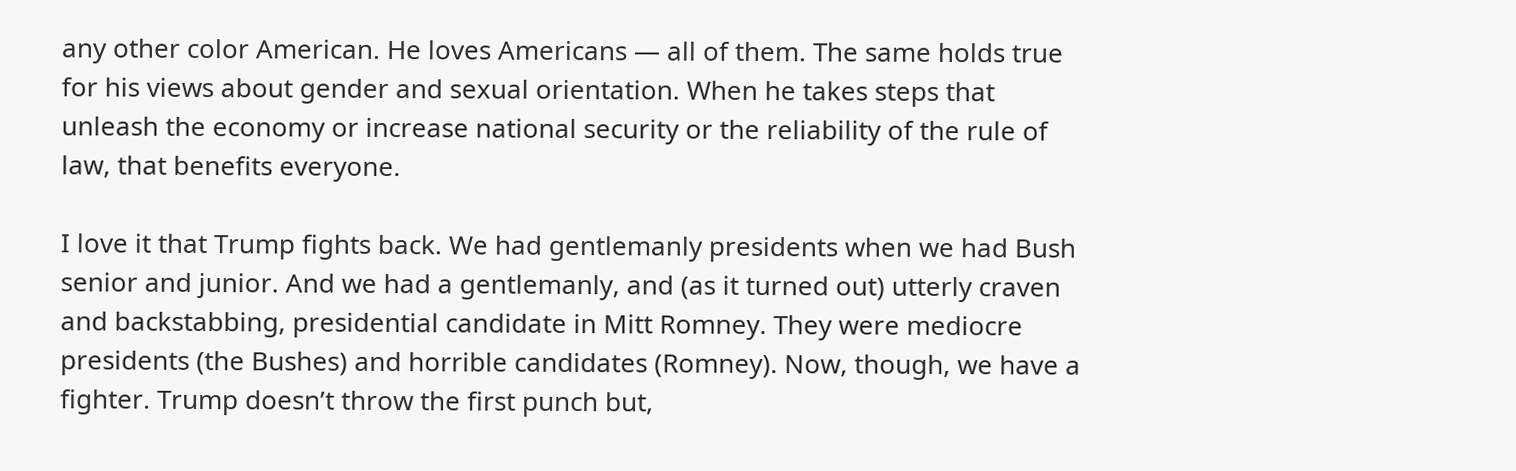any other color American. He loves Americans — all of them. The same holds true for his views about gender and sexual orientation. When he takes steps that unleash the economy or increase national security or the reliability of the rule of law, that benefits everyone.

I love it that Trump fights back. We had gentlemanly presidents when we had Bush senior and junior. And we had a gentlemanly, and (as it turned out) utterly craven and backstabbing, presidential candidate in Mitt Romney. They were mediocre presidents (the Bushes) and horrible candidates (Romney). Now, though, we have a fighter. Trump doesn’t throw the first punch but,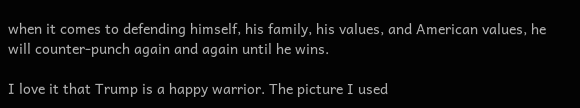when it comes to defending himself, his family, his values, and American values, he will counter-punch again and again until he wins.

I love it that Trump is a happy warrior. The picture I used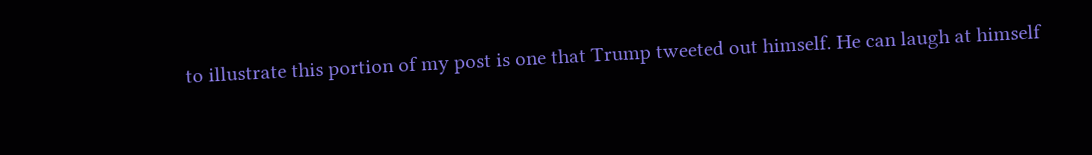to illustrate this portion of my post is one that Trump tweeted out himself. He can laugh at himself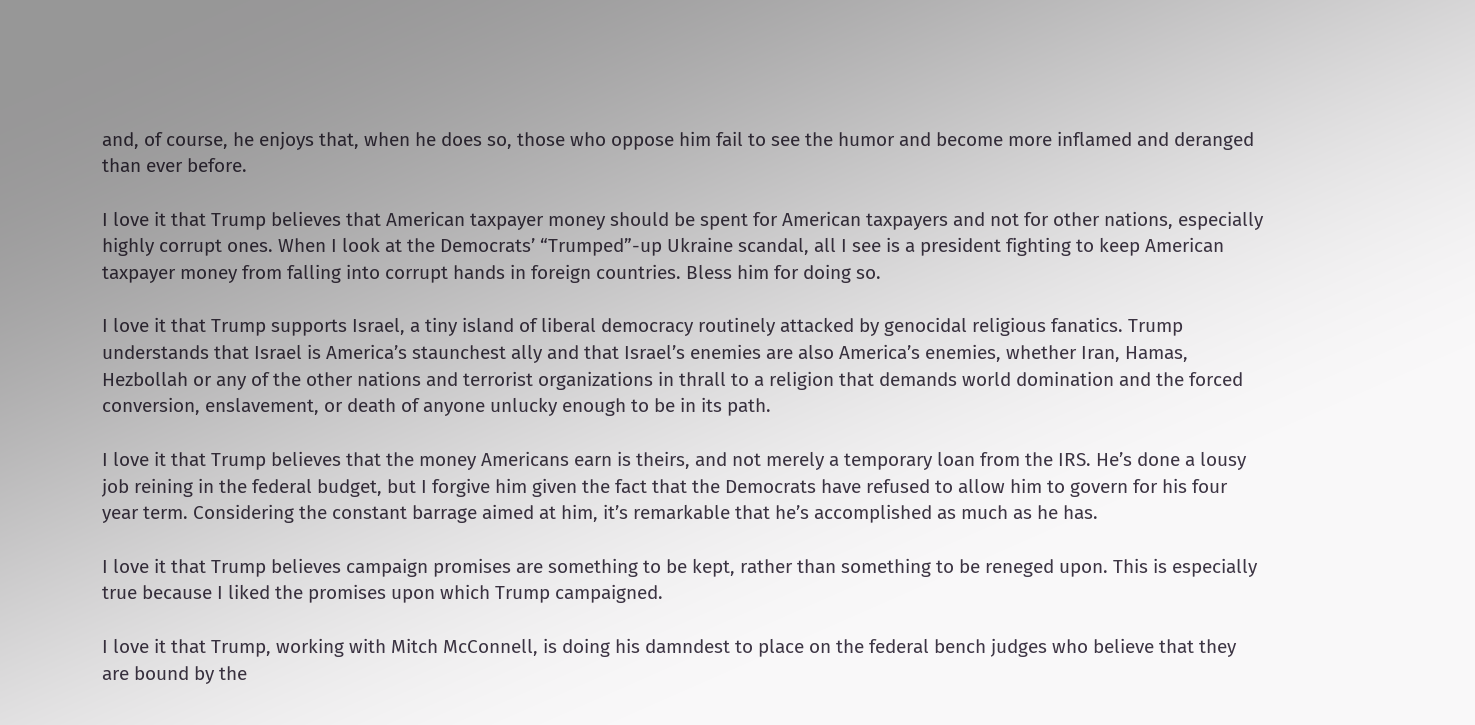and, of course, he enjoys that, when he does so, those who oppose him fail to see the humor and become more inflamed and deranged than ever before.

I love it that Trump believes that American taxpayer money should be spent for American taxpayers and not for other nations, especially highly corrupt ones. When I look at the Democrats’ “Trumped”-up Ukraine scandal, all I see is a president fighting to keep American taxpayer money from falling into corrupt hands in foreign countries. Bless him for doing so.

I love it that Trump supports Israel, a tiny island of liberal democracy routinely attacked by genocidal religious fanatics. Trump understands that Israel is America’s staunchest ally and that Israel’s enemies are also America’s enemies, whether Iran, Hamas, Hezbollah or any of the other nations and terrorist organizations in thrall to a religion that demands world domination and the forced conversion, enslavement, or death of anyone unlucky enough to be in its path.

I love it that Trump believes that the money Americans earn is theirs, and not merely a temporary loan from the IRS. He’s done a lousy job reining in the federal budget, but I forgive him given the fact that the Democrats have refused to allow him to govern for his four year term. Considering the constant barrage aimed at him, it’s remarkable that he’s accomplished as much as he has.

I love it that Trump believes campaign promises are something to be kept, rather than something to be reneged upon. This is especially true because I liked the promises upon which Trump campaigned.

I love it that Trump, working with Mitch McConnell, is doing his damndest to place on the federal bench judges who believe that they are bound by the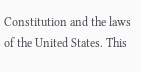Constitution and the laws of the United States. This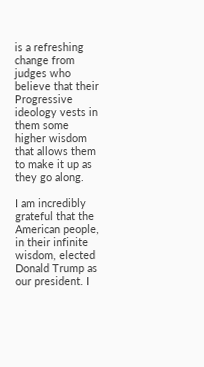is a refreshing change from judges who believe that their Progressive ideology vests in them some higher wisdom that allows them to make it up as they go along.

I am incredibly grateful that the American people, in their infinite wisdom, elected Donald Trump as our president. I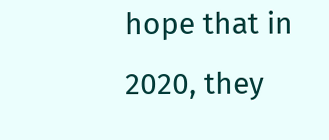hope that in 2020, they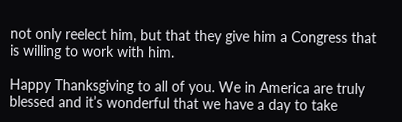not only reelect him, but that they give him a Congress that is willing to work with him.

Happy Thanksgiving to all of you. We in America are truly blessed and it’s wonderful that we have a day to take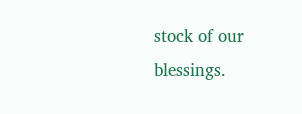stock of our blessings.